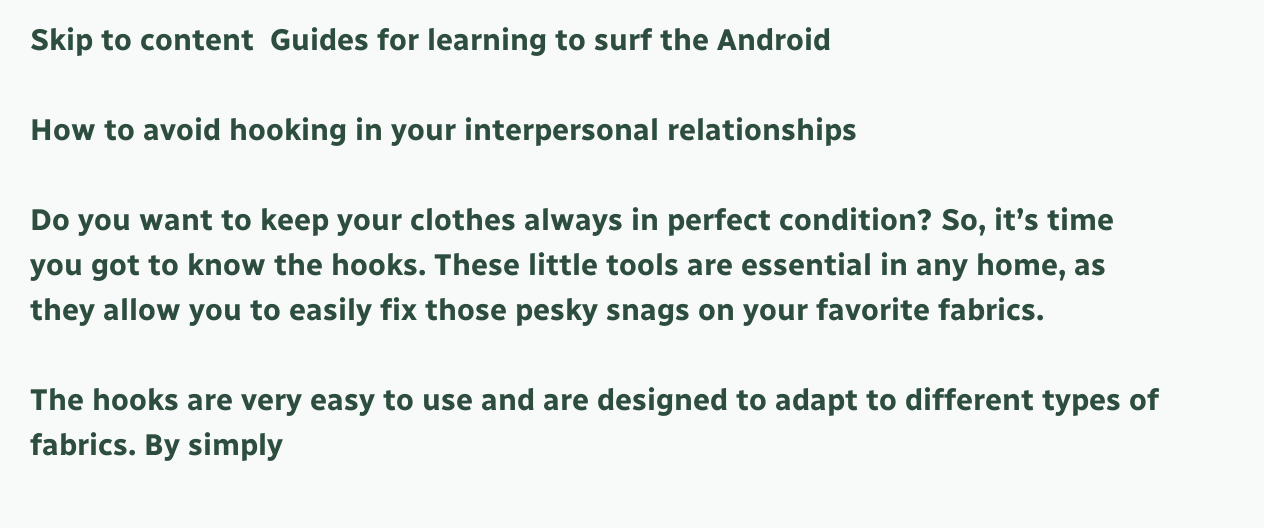Skip to content  Guides for learning to surf the Android

How to avoid hooking in your interpersonal relationships

Do you want to keep your clothes always in perfect condition? So, it’s time you got to know the hooks. These little tools are essential in any home, as they allow you to easily fix those pesky snags on your favorite fabrics.

The hooks are very easy to use and are designed to adapt to different types of fabrics. By simply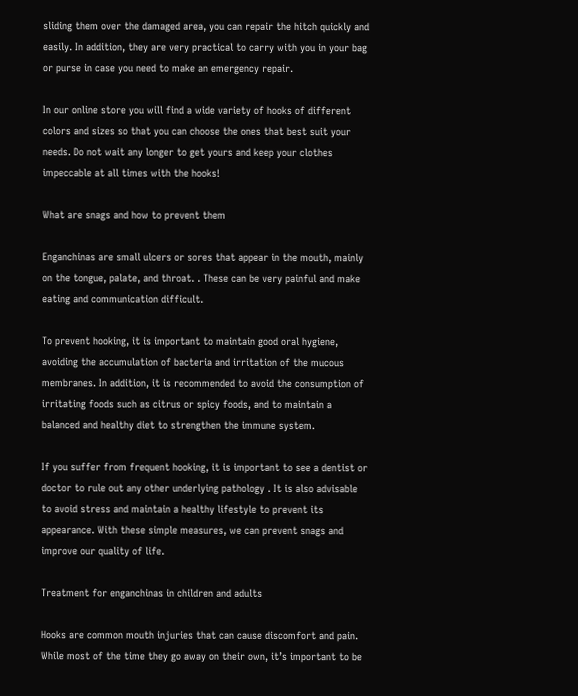sliding them over the damaged area, you can repair the hitch quickly and easily. In addition, they are very practical to carry with you in your bag or purse in case you need to make an emergency repair.

In our online store you will find a wide variety of hooks of different colors and sizes so that you can choose the ones that best suit your needs. Do not wait any longer to get yours and keep your clothes impeccable at all times with the hooks!

What are snags and how to prevent them

Enganchinas are small ulcers or sores that appear in the mouth, mainly on the tongue, palate, and throat. . These can be very painful and make eating and communication difficult.

To prevent hooking, it is important to maintain good oral hygiene, avoiding the accumulation of bacteria and irritation of the mucous membranes. In addition, it is recommended to avoid the consumption of irritating foods such as citrus or spicy foods, and to maintain a balanced and healthy diet to strengthen the immune system.

If you suffer from frequent hooking, it is important to see a dentist or doctor to rule out any other underlying pathology . It is also advisable to avoid stress and maintain a healthy lifestyle to prevent its appearance. With these simple measures, we can prevent snags and improve our quality of life.

Treatment for enganchinas in children and adults

Hooks are common mouth injuries that can cause discomfort and pain. While most of the time they go away on their own, it’s important to be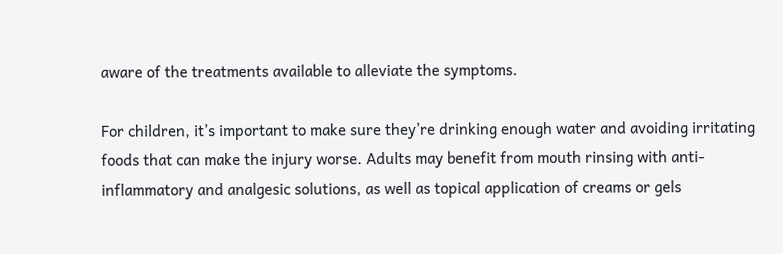aware of the treatments available to alleviate the symptoms.

For children, it’s important to make sure they’re drinking enough water and avoiding irritating foods that can make the injury worse. Adults may benefit from mouth rinsing with anti-inflammatory and analgesic solutions, as well as topical application of creams or gels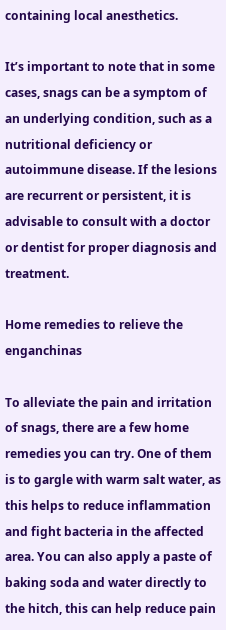containing local anesthetics.

It’s important to note that in some cases, snags can be a symptom of an underlying condition, such as a nutritional deficiency or autoimmune disease. If the lesions are recurrent or persistent, it is advisable to consult with a doctor or dentist for proper diagnosis and treatment.

Home remedies to relieve the enganchinas

To alleviate the pain and irritation of snags, there are a few home remedies you can try. One of them is to gargle with warm salt water, as this helps to reduce inflammation and fight bacteria in the affected area. You can also apply a paste of baking soda and water directly to the hitch, this can help reduce pain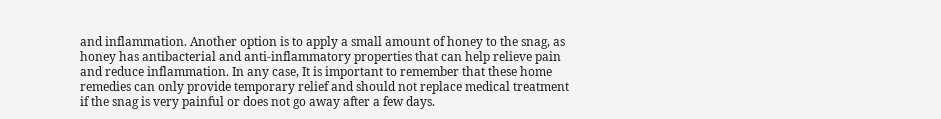and inflammation. Another option is to apply a small amount of honey to the snag, as honey has antibacterial and anti-inflammatory properties that can help relieve pain and reduce inflammation. In any case, It is important to remember that these home remedies can only provide temporary relief and should not replace medical treatment if the snag is very painful or does not go away after a few days.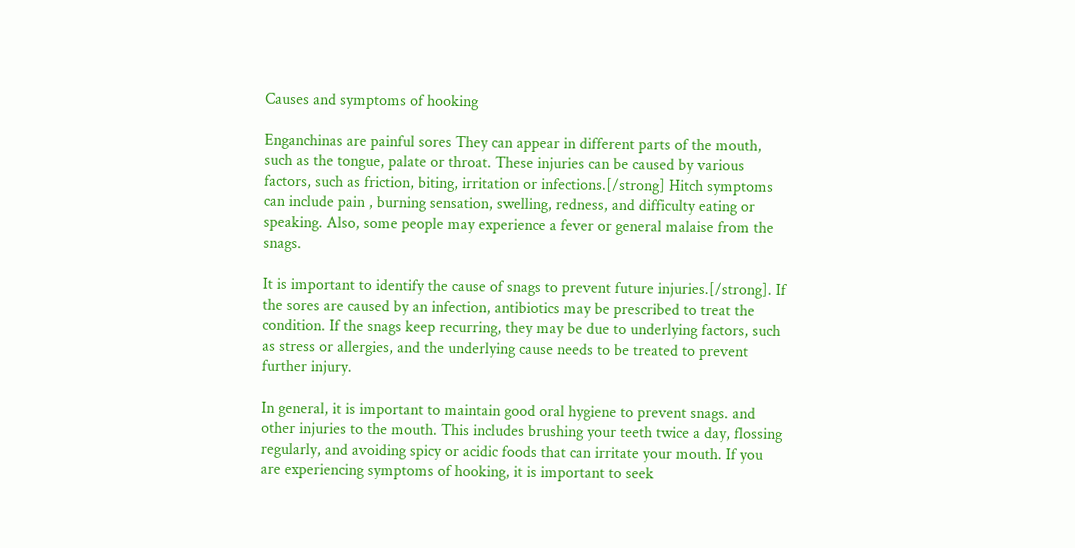Causes and symptoms of hooking

Enganchinas are painful sores They can appear in different parts of the mouth, such as the tongue, palate or throat. These injuries can be caused by various factors, such as friction, biting, irritation or infections.[/strong] Hitch symptoms can include pain , burning sensation, swelling, redness, and difficulty eating or speaking. Also, some people may experience a fever or general malaise from the snags.

It is important to identify the cause of snags to prevent future injuries.[/strong]. If the sores are caused by an infection, antibiotics may be prescribed to treat the condition. If the snags keep recurring, they may be due to underlying factors, such as stress or allergies, and the underlying cause needs to be treated to prevent further injury.

In general, it is important to maintain good oral hygiene to prevent snags. and other injuries to the mouth. This includes brushing your teeth twice a day, flossing regularly, and avoiding spicy or acidic foods that can irritate your mouth. If you are experiencing symptoms of hooking, it is important to seek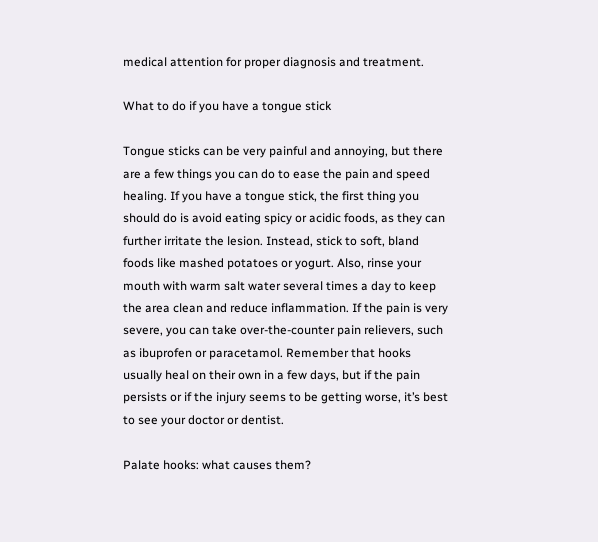medical attention for proper diagnosis and treatment.

What to do if you have a tongue stick

Tongue sticks can be very painful and annoying, but there are a few things you can do to ease the pain and speed healing. If you have a tongue stick, the first thing you should do is avoid eating spicy or acidic foods, as they can further irritate the lesion. Instead, stick to soft, bland foods like mashed potatoes or yogurt. Also, rinse your mouth with warm salt water several times a day to keep the area clean and reduce inflammation. If the pain is very severe, you can take over-the-counter pain relievers, such as ibuprofen or paracetamol. Remember that hooks usually heal on their own in a few days, but if the pain persists or if the injury seems to be getting worse, it’s best to see your doctor or dentist.

Palate hooks: what causes them?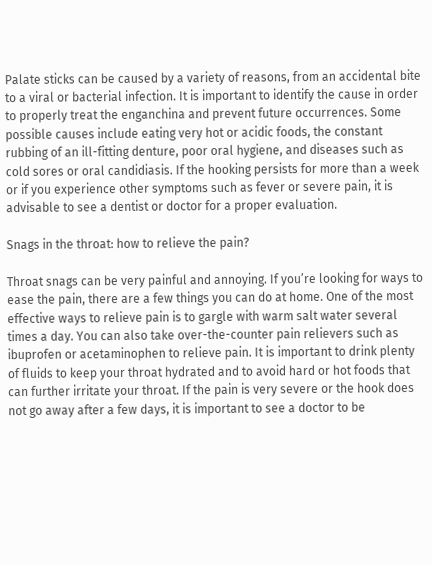Palate sticks can be caused by a variety of reasons, from an accidental bite to a viral or bacterial infection. It is important to identify the cause in order to properly treat the enganchina and prevent future occurrences. Some possible causes include eating very hot or acidic foods, the constant rubbing of an ill-fitting denture, poor oral hygiene, and diseases such as cold sores or oral candidiasis. If the hooking persists for more than a week or if you experience other symptoms such as fever or severe pain, it is advisable to see a dentist or doctor for a proper evaluation.

Snags in the throat: how to relieve the pain?

Throat snags can be very painful and annoying. If you’re looking for ways to ease the pain, there are a few things you can do at home. One of the most effective ways to relieve pain is to gargle with warm salt water several times a day. You can also take over-the-counter pain relievers such as ibuprofen or acetaminophen to relieve pain. It is important to drink plenty of fluids to keep your throat hydrated and to avoid hard or hot foods that can further irritate your throat. If the pain is very severe or the hook does not go away after a few days, it is important to see a doctor to be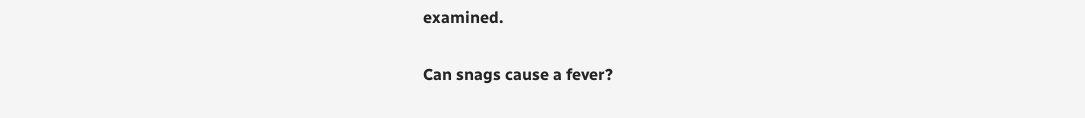examined.

Can snags cause a fever?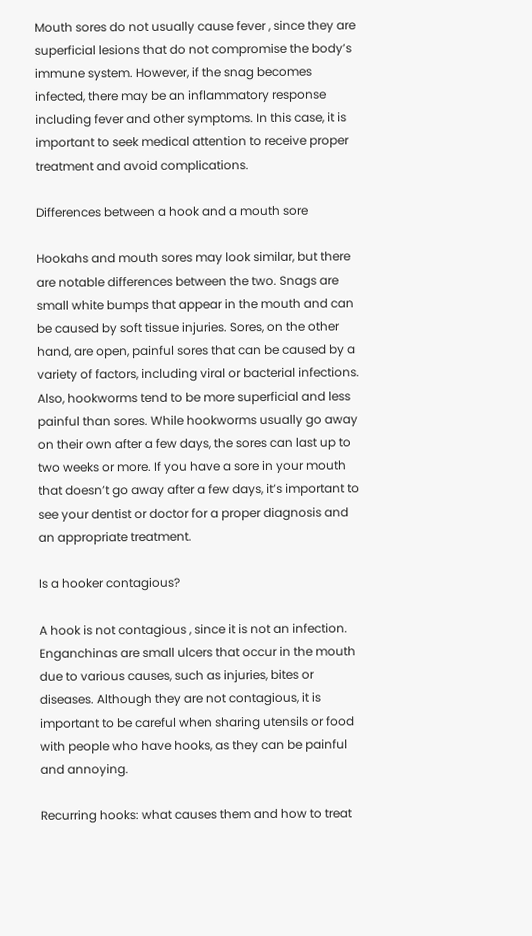Mouth sores do not usually cause fever , since they are superficial lesions that do not compromise the body’s immune system. However, if the snag becomes infected, there may be an inflammatory response including fever and other symptoms. In this case, it is important to seek medical attention to receive proper treatment and avoid complications.

Differences between a hook and a mouth sore

Hookahs and mouth sores may look similar, but there are notable differences between the two. Snags are small white bumps that appear in the mouth and can be caused by soft tissue injuries. Sores, on the other hand, are open, painful sores that can be caused by a variety of factors, including viral or bacterial infections. Also, hookworms tend to be more superficial and less painful than sores. While hookworms usually go away on their own after a few days, the sores can last up to two weeks or more. If you have a sore in your mouth that doesn’t go away after a few days, it’s important to see your dentist or doctor for a proper diagnosis and an appropriate treatment.

Is a hooker contagious?

A hook is not contagious , since it is not an infection. Enganchinas are small ulcers that occur in the mouth due to various causes, such as injuries, bites or diseases. Although they are not contagious, it is important to be careful when sharing utensils or food with people who have hooks, as they can be painful and annoying.

Recurring hooks: what causes them and how to treat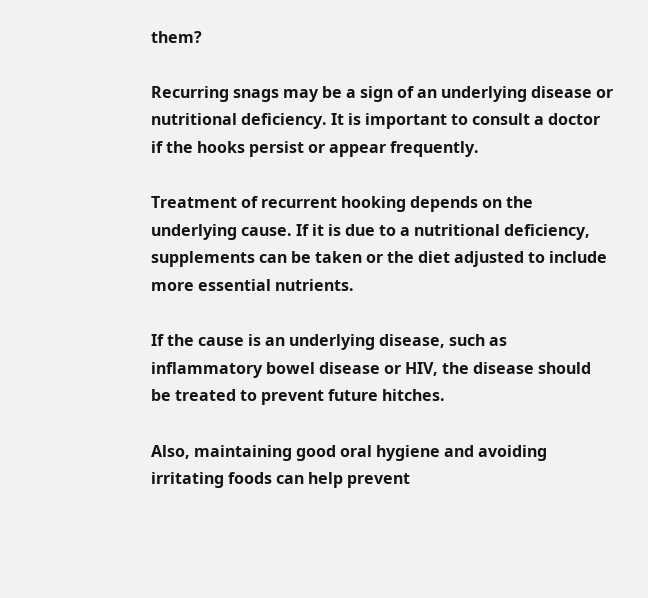them?

Recurring snags may be a sign of an underlying disease or nutritional deficiency. It is important to consult a doctor if the hooks persist or appear frequently.

Treatment of recurrent hooking depends on the underlying cause. If it is due to a nutritional deficiency, supplements can be taken or the diet adjusted to include more essential nutrients.

If the cause is an underlying disease, such as inflammatory bowel disease or HIV, the disease should be treated to prevent future hitches.

Also, maintaining good oral hygiene and avoiding irritating foods can help prevent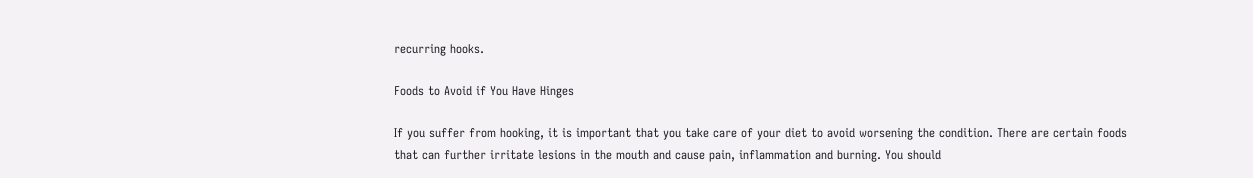recurring hooks.

Foods to Avoid if You Have Hinges

If you suffer from hooking, it is important that you take care of your diet to avoid worsening the condition. There are certain foods that can further irritate lesions in the mouth and cause pain, inflammation and burning. You should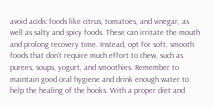avoid acidic foods like citrus, tomatoes, and vinegar, as well as salty and spicy foods. These can irritate the mouth and prolong recovery time. Instead, opt for soft, smooth foods that don’t require much effort to chew, such as purees, soups, yogurt, and smoothies. Remember to maintain good oral hygiene and drink enough water to help the healing of the hooks. With a proper diet and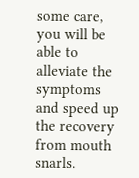some care, you will be able to alleviate the symptoms and speed up the recovery from mouth snarls.